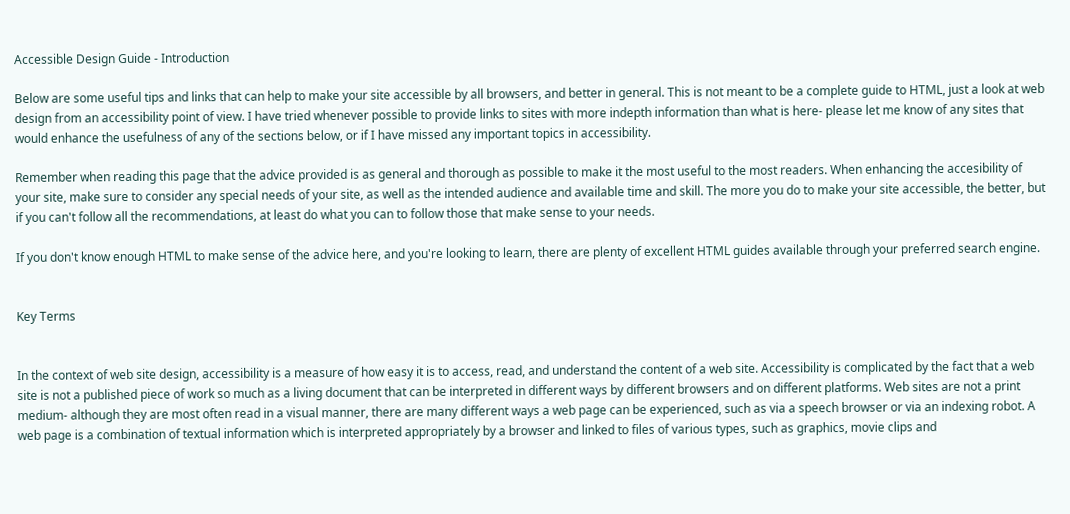Accessible Design Guide - Introduction

Below are some useful tips and links that can help to make your site accessible by all browsers, and better in general. This is not meant to be a complete guide to HTML, just a look at web design from an accessibility point of view. I have tried whenever possible to provide links to sites with more indepth information than what is here- please let me know of any sites that would enhance the usefulness of any of the sections below, or if I have missed any important topics in accessibility.

Remember when reading this page that the advice provided is as general and thorough as possible to make it the most useful to the most readers. When enhancing the accesibility of your site, make sure to consider any special needs of your site, as well as the intended audience and available time and skill. The more you do to make your site accessible, the better, but if you can't follow all the recommendations, at least do what you can to follow those that make sense to your needs.

If you don't know enough HTML to make sense of the advice here, and you're looking to learn, there are plenty of excellent HTML guides available through your preferred search engine.


Key Terms


In the context of web site design, accessibility is a measure of how easy it is to access, read, and understand the content of a web site. Accessibility is complicated by the fact that a web site is not a published piece of work so much as a living document that can be interpreted in different ways by different browsers and on different platforms. Web sites are not a print medium- although they are most often read in a visual manner, there are many different ways a web page can be experienced, such as via a speech browser or via an indexing robot. A web page is a combination of textual information which is interpreted appropriately by a browser and linked to files of various types, such as graphics, movie clips and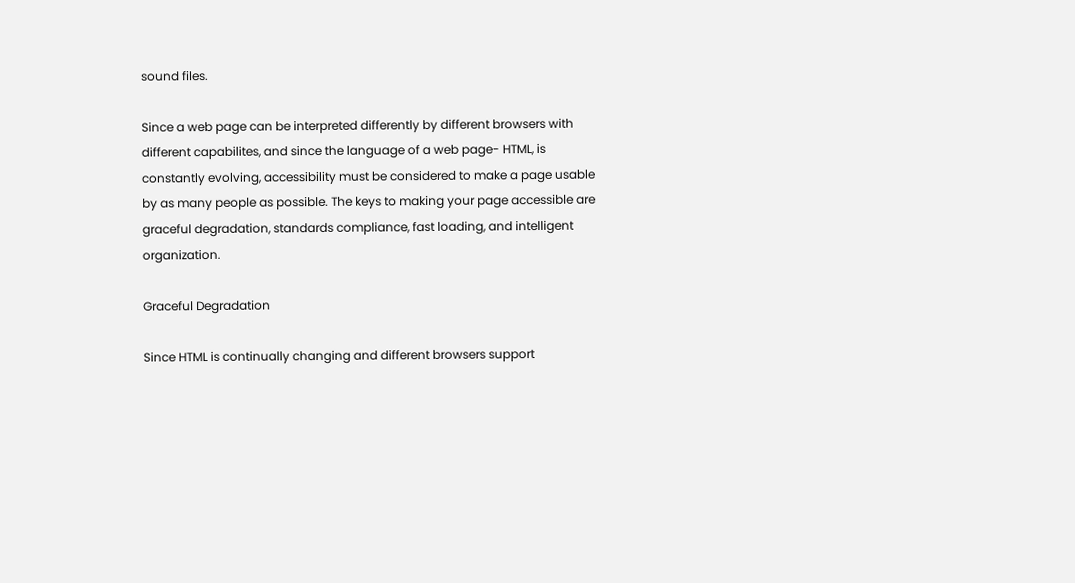sound files.

Since a web page can be interpreted differently by different browsers with different capabilites, and since the language of a web page- HTML, is constantly evolving, accessibility must be considered to make a page usable by as many people as possible. The keys to making your page accessible are graceful degradation, standards compliance, fast loading, and intelligent organization.

Graceful Degradation

Since HTML is continually changing and different browsers support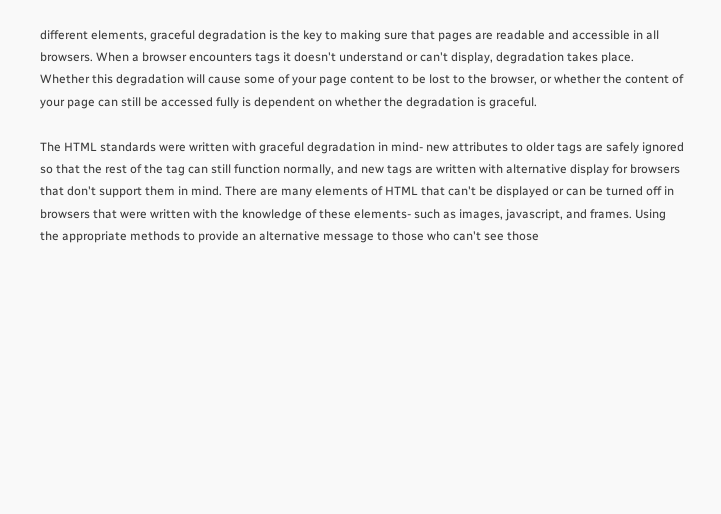different elements, graceful degradation is the key to making sure that pages are readable and accessible in all browsers. When a browser encounters tags it doesn't understand or can't display, degradation takes place. Whether this degradation will cause some of your page content to be lost to the browser, or whether the content of your page can still be accessed fully is dependent on whether the degradation is graceful.

The HTML standards were written with graceful degradation in mind- new attributes to older tags are safely ignored so that the rest of the tag can still function normally, and new tags are written with alternative display for browsers that don't support them in mind. There are many elements of HTML that can't be displayed or can be turned off in browsers that were written with the knowledge of these elements- such as images, javascript, and frames. Using the appropriate methods to provide an alternative message to those who can't see those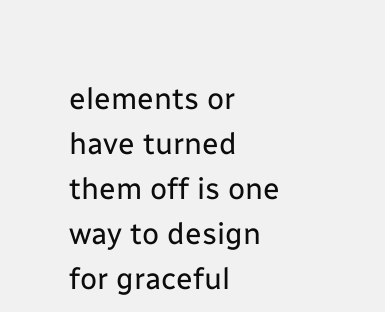elements or have turned them off is one way to design for graceful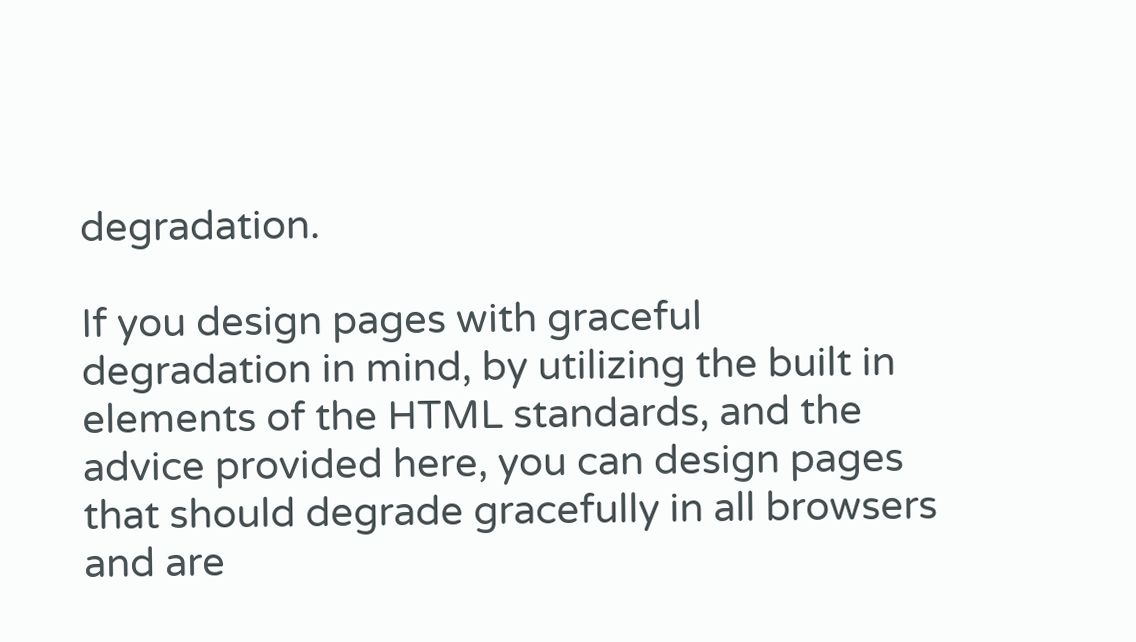degradation.

If you design pages with graceful degradation in mind, by utilizing the built in elements of the HTML standards, and the advice provided here, you can design pages that should degrade gracefully in all browsers and are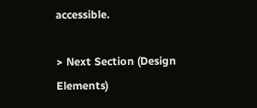accessible.

> Next Section (Design Elements)